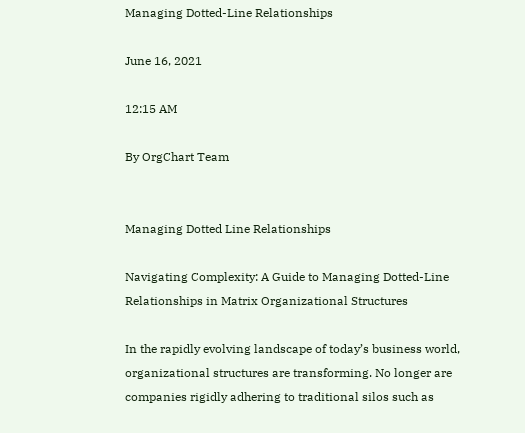Managing Dotted-Line Relationships

June 16, 2021

12:15 AM

By OrgChart Team


Managing Dotted Line Relationships

Navigating Complexity: A Guide to Managing Dotted-Line Relationships in Matrix Organizational Structures

In the rapidly evolving landscape of today’s business world, organizational structures are transforming. No longer are companies rigidly adhering to traditional silos such as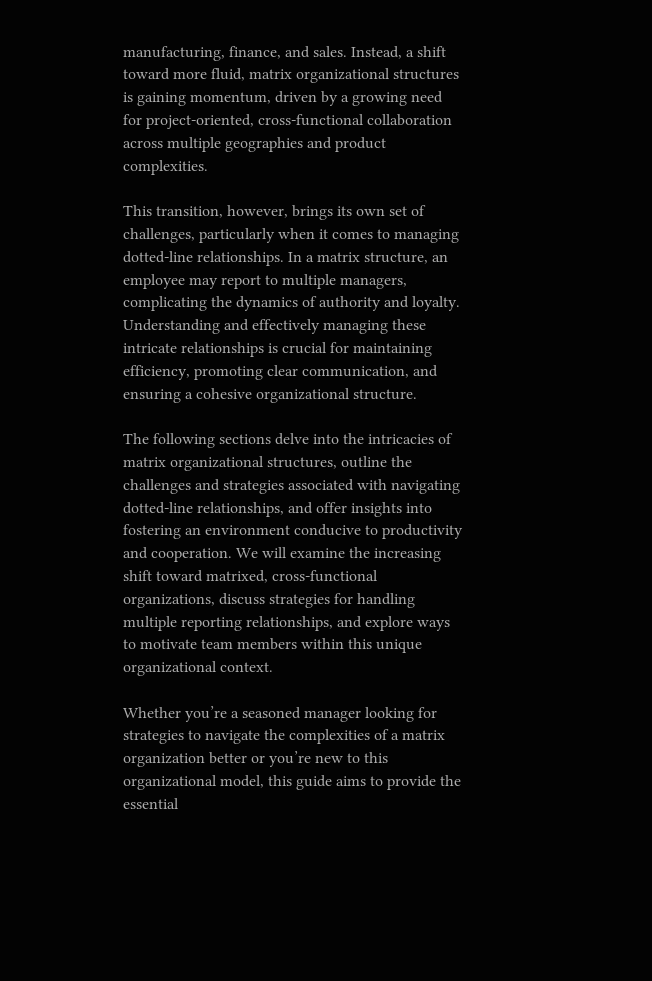manufacturing, finance, and sales. Instead, a shift toward more fluid, matrix organizational structures is gaining momentum, driven by a growing need for project-oriented, cross-functional collaboration across multiple geographies and product complexities.

This transition, however, brings its own set of challenges, particularly when it comes to managing dotted-line relationships. In a matrix structure, an employee may report to multiple managers, complicating the dynamics of authority and loyalty. Understanding and effectively managing these intricate relationships is crucial for maintaining efficiency, promoting clear communication, and ensuring a cohesive organizational structure.

The following sections delve into the intricacies of matrix organizational structures, outline the challenges and strategies associated with navigating dotted-line relationships, and offer insights into fostering an environment conducive to productivity and cooperation. We will examine the increasing shift toward matrixed, cross-functional organizations, discuss strategies for handling multiple reporting relationships, and explore ways to motivate team members within this unique organizational context.

Whether you’re a seasoned manager looking for strategies to navigate the complexities of a matrix organization better or you’re new to this organizational model, this guide aims to provide the essential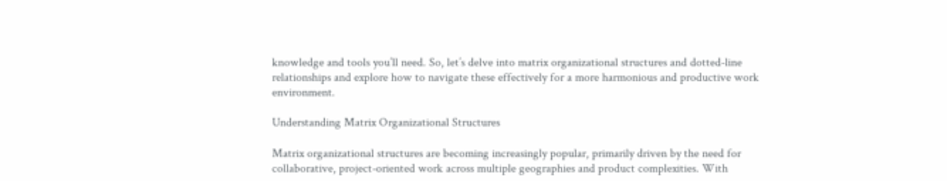knowledge and tools you’ll need. So, let’s delve into matrix organizational structures and dotted-line relationships and explore how to navigate these effectively for a more harmonious and productive work environment.

Understanding Matrix Organizational Structures

Matrix organizational structures are becoming increasingly popular, primarily driven by the need for collaborative, project-oriented work across multiple geographies and product complexities. With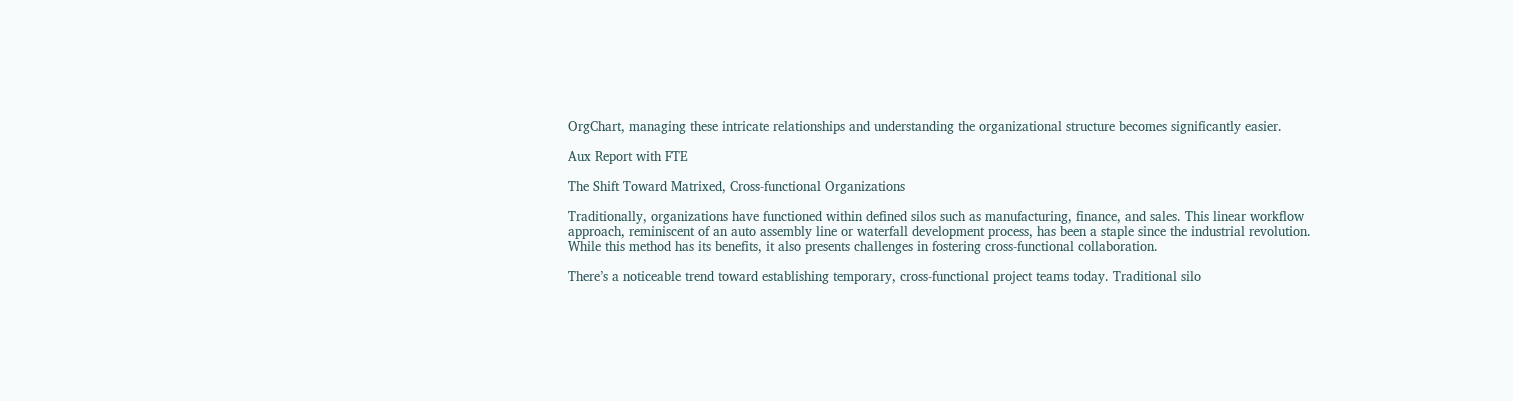OrgChart, managing these intricate relationships and understanding the organizational structure becomes significantly easier.

Aux Report with FTE

The Shift Toward Matrixed, Cross‑functional Organizations

Traditionally, organizations have functioned within defined silos such as manufacturing, finance, and sales. This linear workflow approach, reminiscent of an auto assembly line or waterfall development process, has been a staple since the industrial revolution. While this method has its benefits, it also presents challenges in fostering cross-functional collaboration.

There’s a noticeable trend toward establishing temporary, cross-functional project teams today. Traditional silo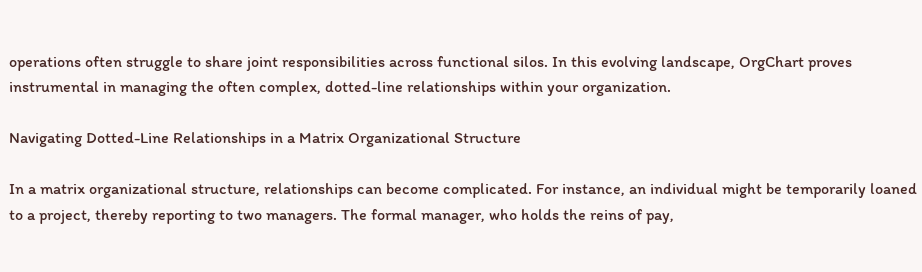operations often struggle to share joint responsibilities across functional silos. In this evolving landscape, OrgChart proves instrumental in managing the often complex, dotted-line relationships within your organization.

Navigating Dotted-Line Relationships in a Matrix Organizational Structure

In a matrix organizational structure, relationships can become complicated. For instance, an individual might be temporarily loaned to a project, thereby reporting to two managers. The formal manager, who holds the reins of pay,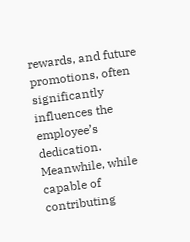rewards, and future promotions, often significantly influences the employee’s dedication. Meanwhile, while capable of contributing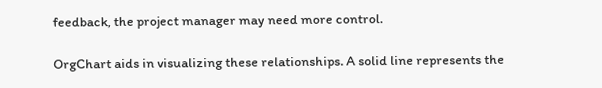feedback, the project manager may need more control.

OrgChart aids in visualizing these relationships. A solid line represents the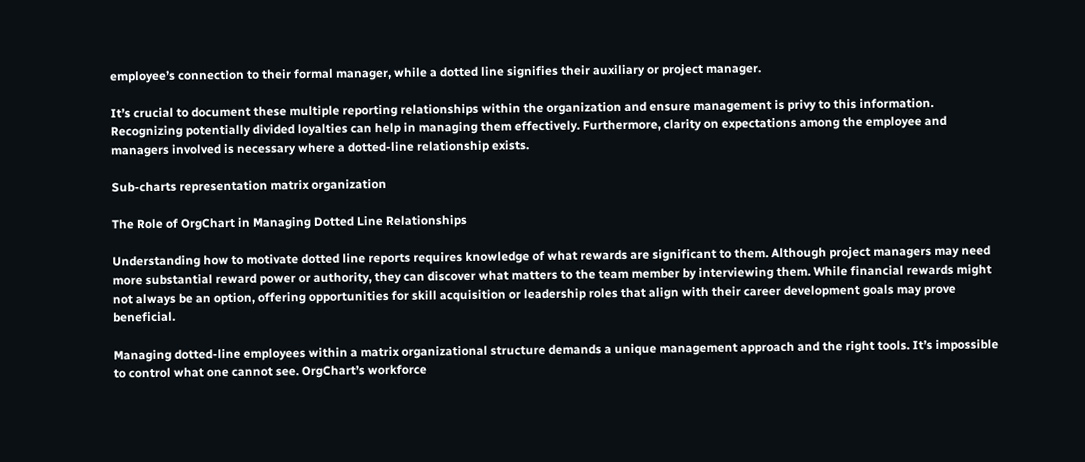employee’s connection to their formal manager, while a dotted line signifies their auxiliary or project manager.

It’s crucial to document these multiple reporting relationships within the organization and ensure management is privy to this information. Recognizing potentially divided loyalties can help in managing them effectively. Furthermore, clarity on expectations among the employee and managers involved is necessary where a dotted-line relationship exists.

Sub-charts representation matrix organization

The Role of OrgChart in Managing Dotted Line Relationships

Understanding how to motivate dotted line reports requires knowledge of what rewards are significant to them. Although project managers may need more substantial reward power or authority, they can discover what matters to the team member by interviewing them. While financial rewards might not always be an option, offering opportunities for skill acquisition or leadership roles that align with their career development goals may prove beneficial.

Managing dotted-line employees within a matrix organizational structure demands a unique management approach and the right tools. It’s impossible to control what one cannot see. OrgChart’s workforce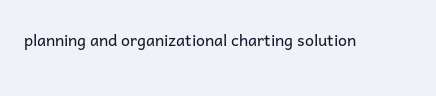planning and organizational charting solution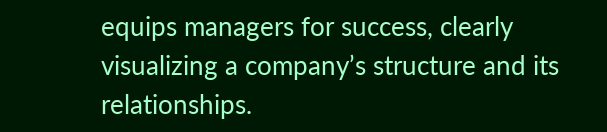equips managers for success, clearly visualizing a company’s structure and its relationships.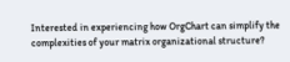Interested in experiencing how OrgChart can simplify the complexities of your matrix organizational structure?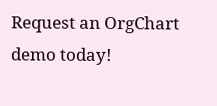Request an OrgChart demo today!